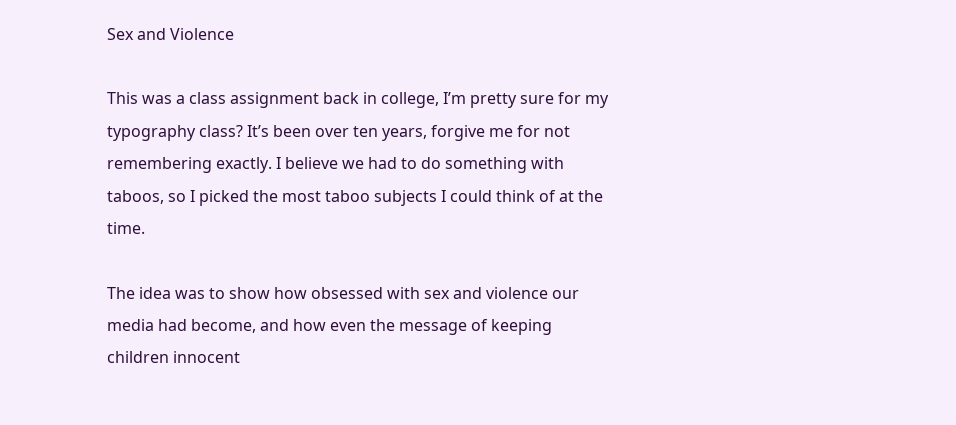Sex and Violence

This was a class assignment back in college, I’m pretty sure for my typography class? It’s been over ten years, forgive me for not remembering exactly. I believe we had to do something with taboos, so I picked the most taboo subjects I could think of at the time.

The idea was to show how obsessed with sex and violence our media had become, and how even the message of keeping children innocent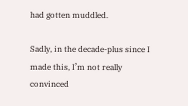had gotten muddled.

Sadly, in the decade-plus since I made this, I’m not really convinced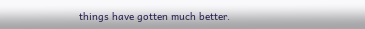things have gotten much better.